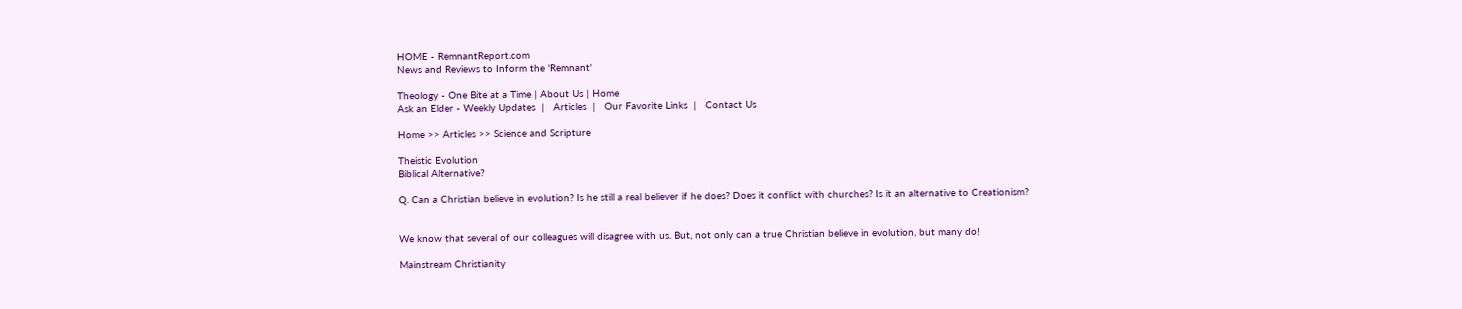HOME - RemnantReport.com
News and Reviews to Inform the 'Remnant'

Theology - One Bite at a Time | About Us | Home
Ask an Elder - Weekly Updates  |   Articles  |   Our Favorite Links  |   Contact Us

Home >> Articles >> Science and Scripture

Theistic Evolution
Biblical Alternative?

Q. Can a Christian believe in evolution? Is he still a real believer if he does? Does it conflict with churches? Is it an alternative to Creationism?


We know that several of our colleagues will disagree with us. But, not only can a true Christian believe in evolution, but many do!

Mainstream Christianity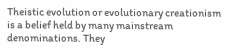Theistic evolution or evolutionary creationism is a belief held by many mainstream denominations. They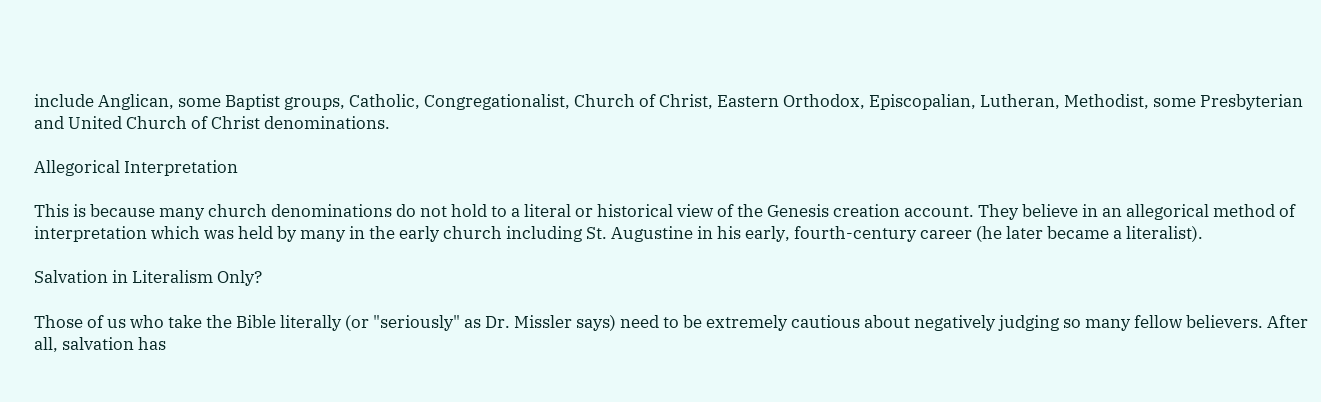include Anglican, some Baptist groups, Catholic, Congregationalist, Church of Christ, Eastern Orthodox, Episcopalian, Lutheran, Methodist, some Presbyterian and United Church of Christ denominations.

Allegorical Interpretation

This is because many church denominations do not hold to a literal or historical view of the Genesis creation account. They believe in an allegorical method of interpretation which was held by many in the early church including St. Augustine in his early, fourth-century career (he later became a literalist).

Salvation in Literalism Only?

Those of us who take the Bible literally (or "seriously" as Dr. Missler says) need to be extremely cautious about negatively judging so many fellow believers. After all, salvation has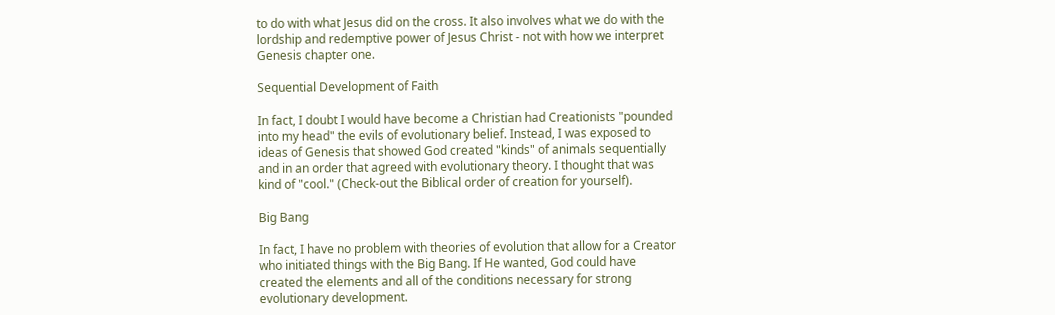to do with what Jesus did on the cross. It also involves what we do with the lordship and redemptive power of Jesus Christ - not with how we interpret Genesis chapter one.

Sequential Development of Faith

In fact, I doubt I would have become a Christian had Creationists "pounded into my head" the evils of evolutionary belief. Instead, I was exposed to ideas of Genesis that showed God created "kinds" of animals sequentially and in an order that agreed with evolutionary theory. I thought that was kind of "cool." (Check-out the Biblical order of creation for yourself).

Big Bang

In fact, I have no problem with theories of evolution that allow for a Creator who initiated things with the Big Bang. If He wanted, God could have created the elements and all of the conditions necessary for strong evolutionary development.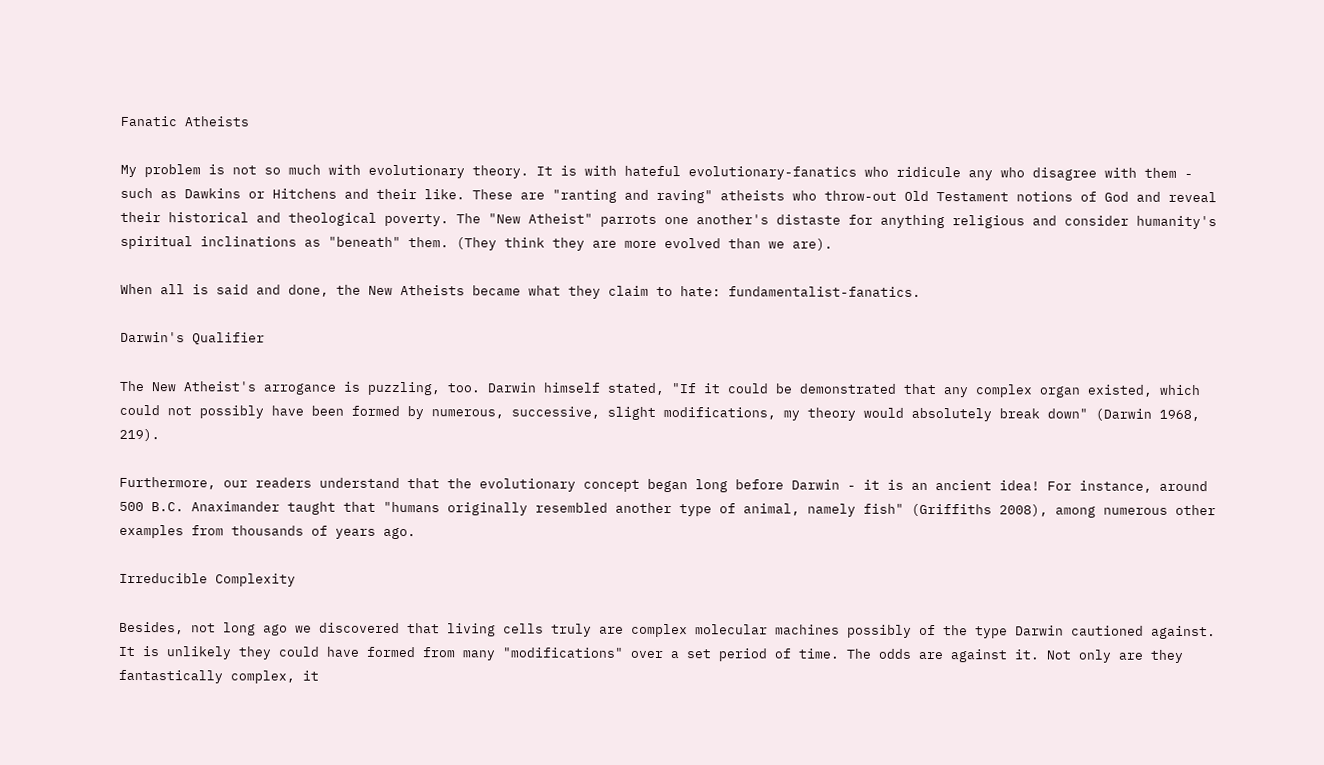Fanatic Atheists

My problem is not so much with evolutionary theory. It is with hateful evolutionary-fanatics who ridicule any who disagree with them - such as Dawkins or Hitchens and their like. These are "ranting and raving" atheists who throw-out Old Testament notions of God and reveal their historical and theological poverty. The "New Atheist" parrots one another's distaste for anything religious and consider humanity's spiritual inclinations as "beneath" them. (They think they are more evolved than we are).

When all is said and done, the New Atheists became what they claim to hate: fundamentalist-fanatics.

Darwin's Qualifier

The New Atheist's arrogance is puzzling, too. Darwin himself stated, "If it could be demonstrated that any complex organ existed, which could not possibly have been formed by numerous, successive, slight modifications, my theory would absolutely break down" (Darwin 1968, 219).

Furthermore, our readers understand that the evolutionary concept began long before Darwin - it is an ancient idea! For instance, around 500 B.C. Anaximander taught that "humans originally resembled another type of animal, namely fish" (Griffiths 2008), among numerous other examples from thousands of years ago.

Irreducible Complexity

Besides, not long ago we discovered that living cells truly are complex molecular machines possibly of the type Darwin cautioned against. It is unlikely they could have formed from many "modifications" over a set period of time. The odds are against it. Not only are they fantastically complex, it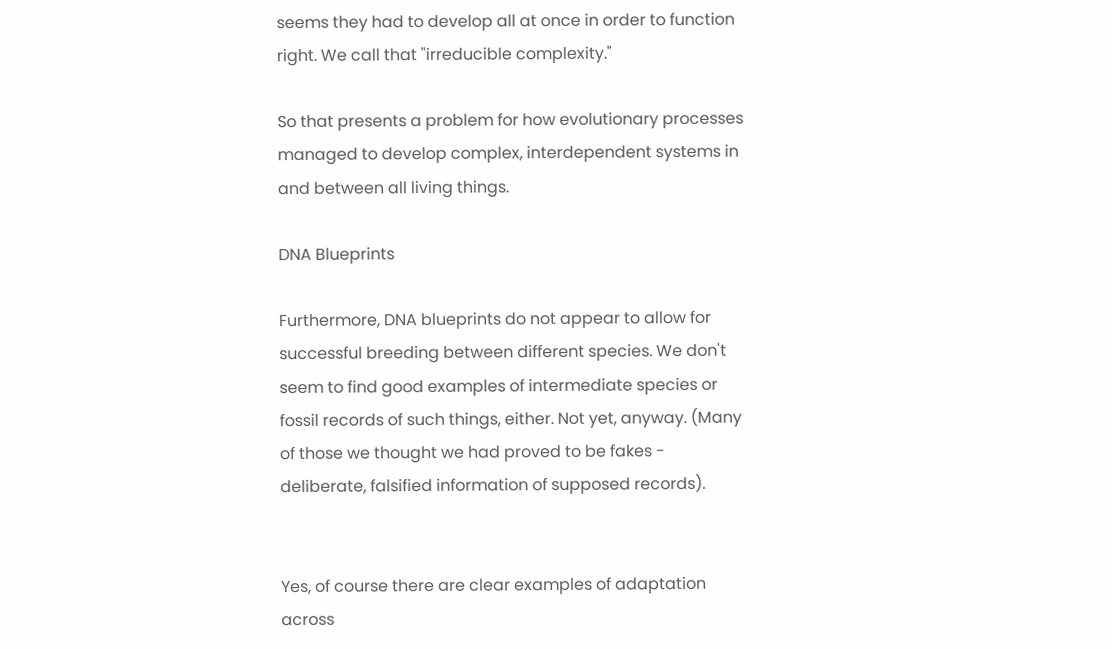seems they had to develop all at once in order to function right. We call that "irreducible complexity."

So that presents a problem for how evolutionary processes managed to develop complex, interdependent systems in and between all living things.

DNA Blueprints

Furthermore, DNA blueprints do not appear to allow for successful breeding between different species. We don't seem to find good examples of intermediate species or fossil records of such things, either. Not yet, anyway. (Many of those we thought we had proved to be fakes - deliberate, falsified information of supposed records).


Yes, of course there are clear examples of adaptation across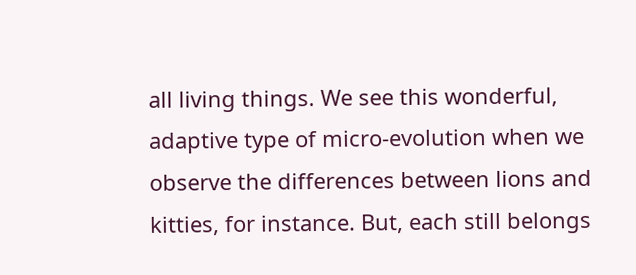all living things. We see this wonderful, adaptive type of micro-evolution when we observe the differences between lions and kitties, for instance. But, each still belongs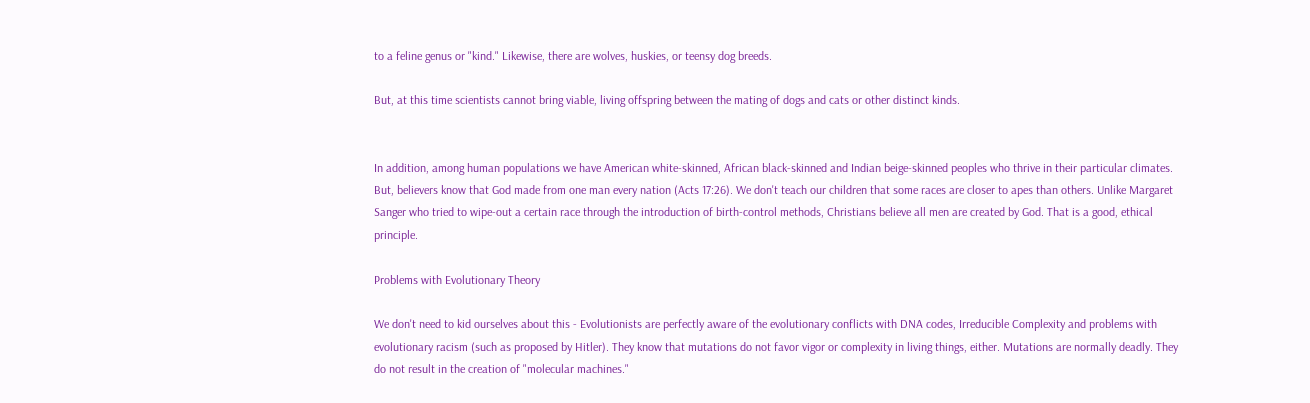to a feline genus or "kind." Likewise, there are wolves, huskies, or teensy dog breeds.

But, at this time scientists cannot bring viable, living offspring between the mating of dogs and cats or other distinct kinds.


In addition, among human populations we have American white-skinned, African black-skinned and Indian beige-skinned peoples who thrive in their particular climates. But, believers know that God made from one man every nation (Acts 17:26). We don't teach our children that some races are closer to apes than others. Unlike Margaret Sanger who tried to wipe-out a certain race through the introduction of birth-control methods, Christians believe all men are created by God. That is a good, ethical principle.

Problems with Evolutionary Theory

We don't need to kid ourselves about this - Evolutionists are perfectly aware of the evolutionary conflicts with DNA codes, Irreducible Complexity and problems with evolutionary racism (such as proposed by Hitler). They know that mutations do not favor vigor or complexity in living things, either. Mutations are normally deadly. They do not result in the creation of "molecular machines."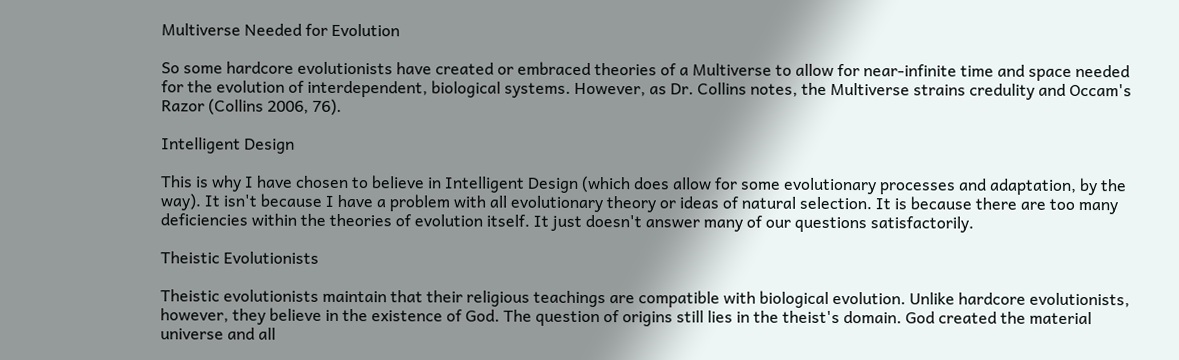Multiverse Needed for Evolution

So some hardcore evolutionists have created or embraced theories of a Multiverse to allow for near-infinite time and space needed for the evolution of interdependent, biological systems. However, as Dr. Collins notes, the Multiverse strains credulity and Occam's Razor (Collins 2006, 76).

Intelligent Design

This is why I have chosen to believe in Intelligent Design (which does allow for some evolutionary processes and adaptation, by the way). It isn't because I have a problem with all evolutionary theory or ideas of natural selection. It is because there are too many deficiencies within the theories of evolution itself. It just doesn't answer many of our questions satisfactorily.

Theistic Evolutionists

Theistic evolutionists maintain that their religious teachings are compatible with biological evolution. Unlike hardcore evolutionists, however, they believe in the existence of God. The question of origins still lies in the theist's domain. God created the material universe and all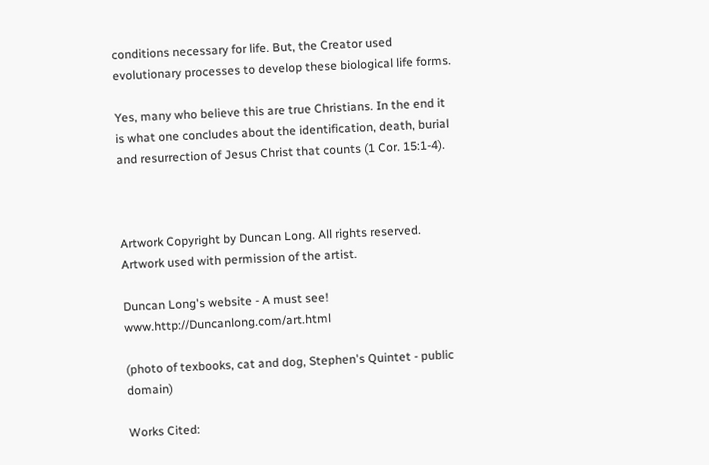conditions necessary for life. But, the Creator used evolutionary processes to develop these biological life forms.

Yes, many who believe this are true Christians. In the end it is what one concludes about the identification, death, burial and resurrection of Jesus Christ that counts (1 Cor. 15:1-4).



Artwork Copyright by Duncan Long. All rights reserved. Artwork used with permission of the artist.

Duncan Long's website - A must see! www.http://Duncanlong.com/art.html

(photo of texbooks, cat and dog, Stephen's Quintet - public domain)

Works Cited: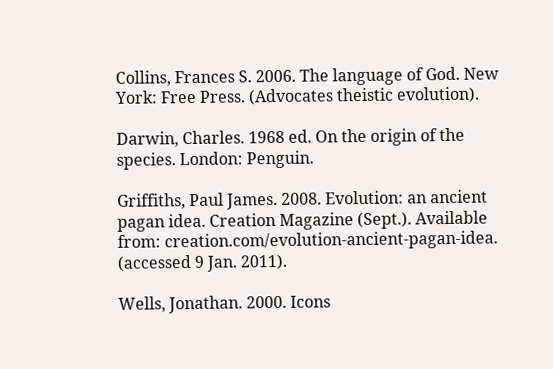Collins, Frances S. 2006. The language of God. New York: Free Press. (Advocates theistic evolution).

Darwin, Charles. 1968 ed. On the origin of the species. London: Penguin.

Griffiths, Paul James. 2008. Evolution: an ancient pagan idea. Creation Magazine (Sept.). Available from: creation.com/evolution-ancient-pagan-idea. (accessed 9 Jan. 2011).

Wells, Jonathan. 2000. Icons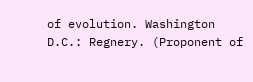of evolution. Washington D.C.: Regnery. (Proponent of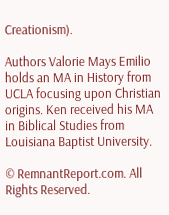Creationism).

Authors Valorie Mays Emilio holds an MA in History from UCLA focusing upon Christian origins. Ken received his MA in Biblical Studies from Louisiana Baptist University.

© RemnantReport.com. All Rights Reserved.